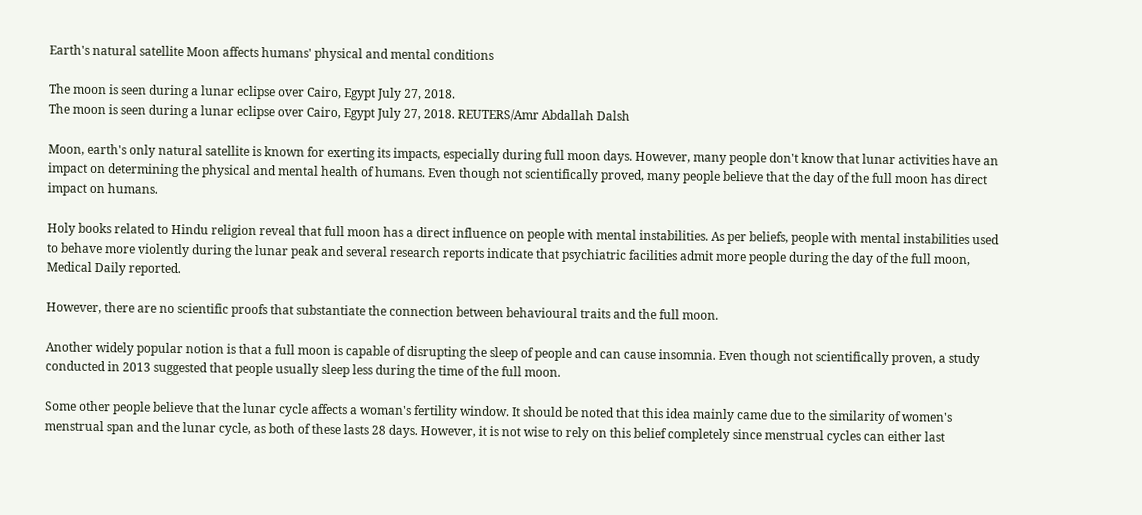Earth's natural satellite Moon affects humans' physical and mental conditions

The moon is seen during a lunar eclipse over Cairo, Egypt July 27, 2018.
The moon is seen during a lunar eclipse over Cairo, Egypt July 27, 2018. REUTERS/Amr Abdallah Dalsh

Moon, earth's only natural satellite is known for exerting its impacts, especially during full moon days. However, many people don't know that lunar activities have an impact on determining the physical and mental health of humans. Even though not scientifically proved, many people believe that the day of the full moon has direct impact on humans.

Holy books related to Hindu religion reveal that full moon has a direct influence on people with mental instabilities. As per beliefs, people with mental instabilities used to behave more violently during the lunar peak and several research reports indicate that psychiatric facilities admit more people during the day of the full moon, Medical Daily reported.

However, there are no scientific proofs that substantiate the connection between behavioural traits and the full moon.

Another widely popular notion is that a full moon is capable of disrupting the sleep of people and can cause insomnia. Even though not scientifically proven, a study conducted in 2013 suggested that people usually sleep less during the time of the full moon.

Some other people believe that the lunar cycle affects a woman's fertility window. It should be noted that this idea mainly came due to the similarity of women's menstrual span and the lunar cycle, as both of these lasts 28 days. However, it is not wise to rely on this belief completely since menstrual cycles can either last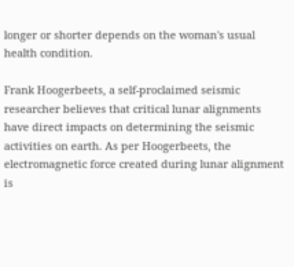longer or shorter depends on the woman's usual health condition.

Frank Hoogerbeets, a self-proclaimed seismic researcher believes that critical lunar alignments have direct impacts on determining the seismic activities on earth. As per Hoogerbeets, the electromagnetic force created during lunar alignment is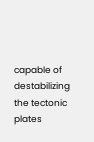capable of destabilizing the tectonic plates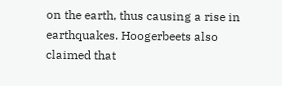on the earth, thus causing a rise in earthquakes. Hoogerbeets also claimed that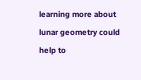learning more about lunar geometry could help to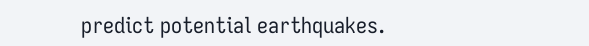predict potential earthquakes.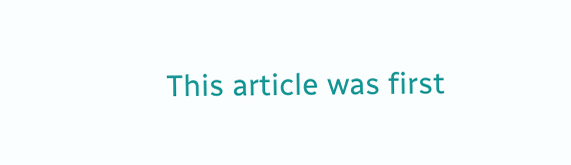This article was first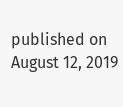published on August 12, 2019